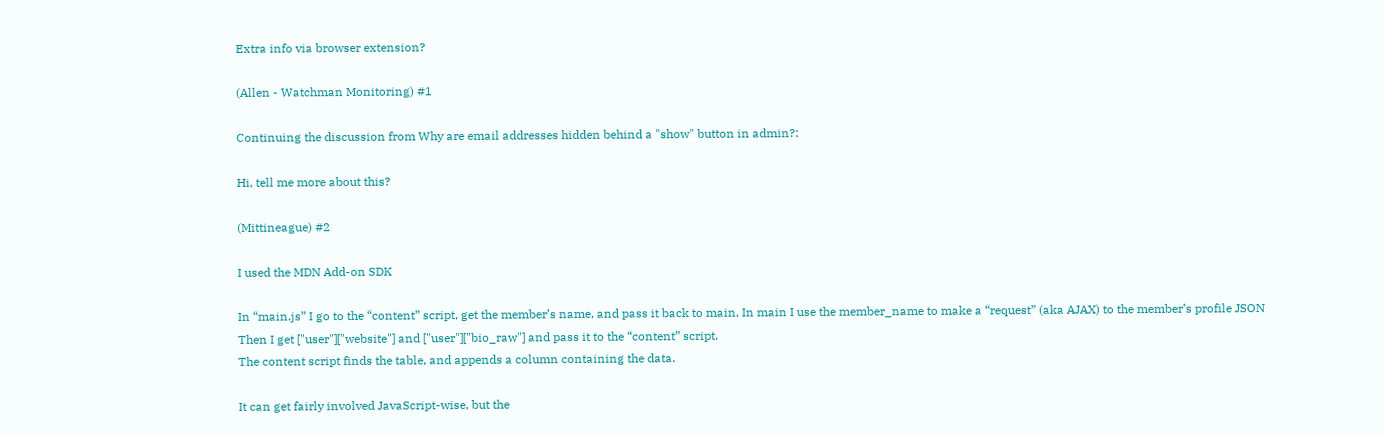Extra info via browser extension?

(Allen - Watchman Monitoring) #1

Continuing the discussion from Why are email addresses hidden behind a "show" button in admin?:

Hi, tell me more about this?

(Mittineague) #2

I used the MDN Add-on SDK

In “main.js” I go to the “content” script, get the member’s name, and pass it back to main, In main I use the member_name to make a “request” (aka AJAX) to the member’s profile JSON
Then I get ["user"]["website"] and ["user"]["bio_raw"] and pass it to the “content” script.
The content script finds the table, and appends a column containing the data.

It can get fairly involved JavaScript-wise, but the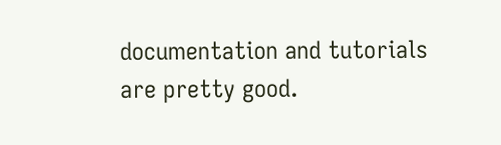documentation and tutorials are pretty good.